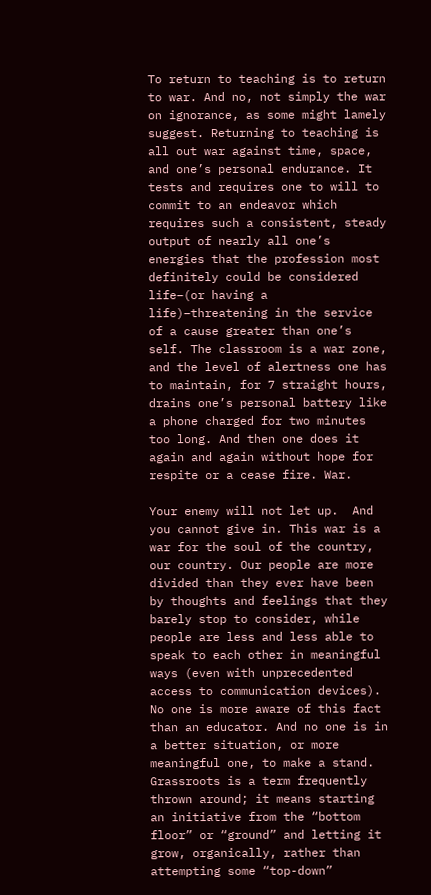To return to teaching is to return to war. And no, not simply the war on ignorance, as some might lamely suggest. Returning to teaching is all out war against time, space, and one’s personal endurance. It tests and requires one to will to commit to an endeavor which requires such a consistent, steady output of nearly all one’s energies that the profession most definitely could be considered life–(or having a life)–threatening in the service of a cause greater than one’s self. The classroom is a war zone, and the level of alertness one has to maintain, for 7 straight hours, drains one’s personal battery like a phone charged for two minutes too long. And then one does it again and again without hope for respite or a cease fire. War.

Your enemy will not let up.  And you cannot give in. This war is a war for the soul of the country, our country. Our people are more divided than they ever have been by thoughts and feelings that they barely stop to consider, while people are less and less able to speak to each other in meaningful ways (even with unprecedented access to communication devices). No one is more aware of this fact than an educator. And no one is in a better situation, or more meaningful one, to make a stand. Grassroots is a term frequently thrown around; it means starting an initiative from the “bottom floor” or “ground” and letting it grow, organically, rather than attempting some “top-down”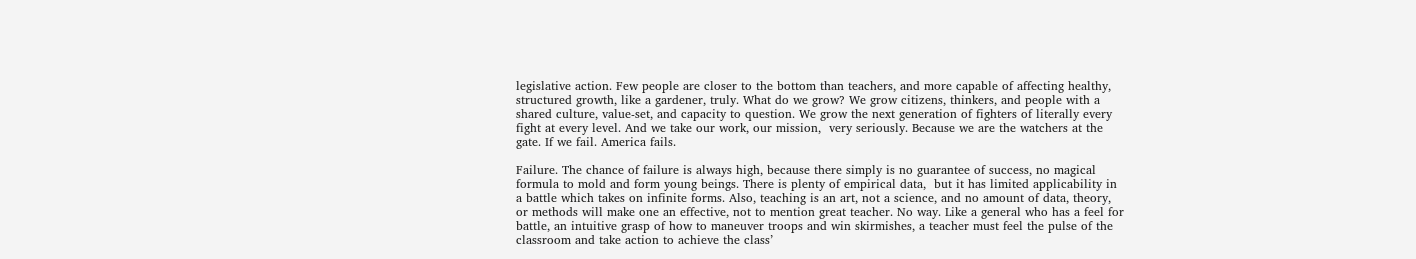legislative action. Few people are closer to the bottom than teachers, and more capable of affecting healthy, structured growth, like a gardener, truly. What do we grow? We grow citizens, thinkers, and people with a shared culture, value-set, and capacity to question. We grow the next generation of fighters of literally every fight at every level. And we take our work, our mission,  very seriously. Because we are the watchers at the gate. If we fail. America fails.

Failure. The chance of failure is always high, because there simply is no guarantee of success, no magical formula to mold and form young beings. There is plenty of empirical data,  but it has limited applicability in a battle which takes on infinite forms. Also, teaching is an art, not a science, and no amount of data, theory, or methods will make one an effective, not to mention great teacher. No way. Like a general who has a feel for battle, an intuitive grasp of how to maneuver troops and win skirmishes, a teacher must feel the pulse of the classroom and take action to achieve the class’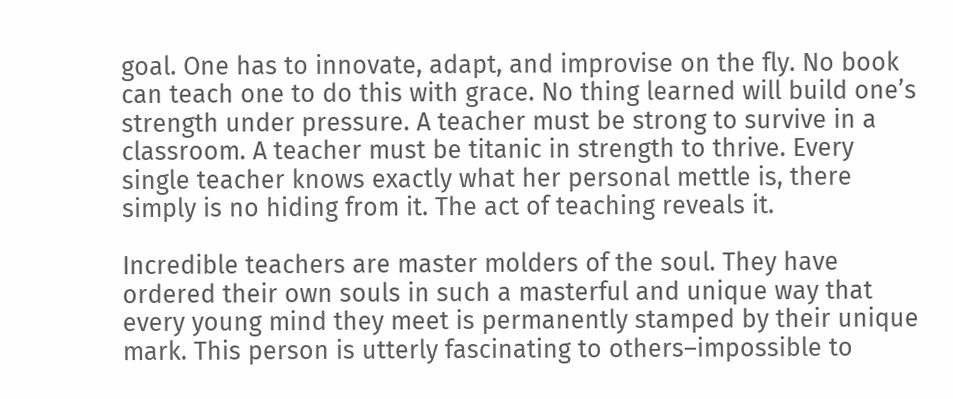goal. One has to innovate, adapt, and improvise on the fly. No book can teach one to do this with grace. No thing learned will build one’s strength under pressure. A teacher must be strong to survive in a classroom. A teacher must be titanic in strength to thrive. Every single teacher knows exactly what her personal mettle is, there simply is no hiding from it. The act of teaching reveals it.

Incredible teachers are master molders of the soul. They have ordered their own souls in such a masterful and unique way that every young mind they meet is permanently stamped by their unique mark. This person is utterly fascinating to others–impossible to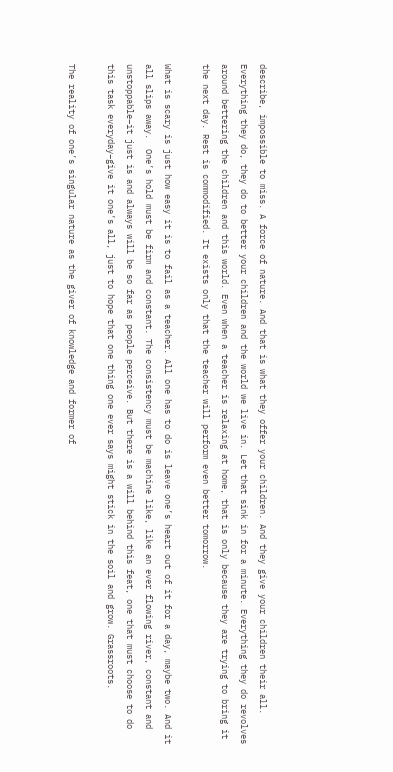describe, impossible to miss. A force of nature. And that is what they offer your children. And they give your children their all. Everything they do, they do to better your children and the world we live in. Let that sink in for a minute. Everything they do revolves around bettering the children and this world. Even when a teacher is relaxing at home, that is only because they are trying to bring it the next day. Rest is commodified. It exists only that the teacher will perform even better tomorrow.

What is scary is just how easy it is to fail as a teacher. All one has to do is leave one’s heart out of it for a day, maybe two. And it all slips away.  One’s hold must be firm and constant. The consistency must be machine like, like an ever flowing river, constant and unstoppable–it just is and always will be so far as people perceive. But there is a will behind this feat, one that must choose to do this task everyday–give it one’s all, just to hope that one thing one ever says might stick in the soil and grow. Grassroots.

The reality of one’s singular nature as the giver of knowledge and former of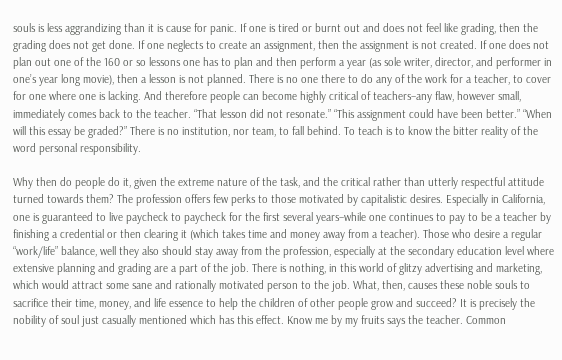souls is less aggrandizing than it is cause for panic. If one is tired or burnt out and does not feel like grading, then the grading does not get done. If one neglects to create an assignment, then the assignment is not created. If one does not plan out one of the 160 or so lessons one has to plan and then perform a year (as sole writer, director, and performer in one’s year long movie), then a lesson is not planned. There is no one there to do any of the work for a teacher, to cover for one where one is lacking. And therefore people can become highly critical of teachers–any flaw, however small, immediately comes back to the teacher. “That lesson did not resonate.” “This assignment could have been better.” “When will this essay be graded?” There is no institution, nor team, to fall behind. To teach is to know the bitter reality of the word personal responsibility.

Why then do people do it, given the extreme nature of the task, and the critical rather than utterly respectful attitude turned towards them? The profession offers few perks to those motivated by capitalistic desires. Especially in California, one is guaranteed to live paycheck to paycheck for the first several years–while one continues to pay to be a teacher by finishing a credential or then clearing it (which takes time and money away from a teacher). Those who desire a regular “work/life” balance, well they also should stay away from the profession, especially at the secondary education level where extensive planning and grading are a part of the job. There is nothing, in this world of glitzy advertising and marketing, which would attract some sane and rationally motivated person to the job. What, then, causes these noble souls to sacrifice their time, money, and life essence to help the children of other people grow and succeed? It is precisely the nobility of soul just casually mentioned which has this effect. Know me by my fruits says the teacher. Common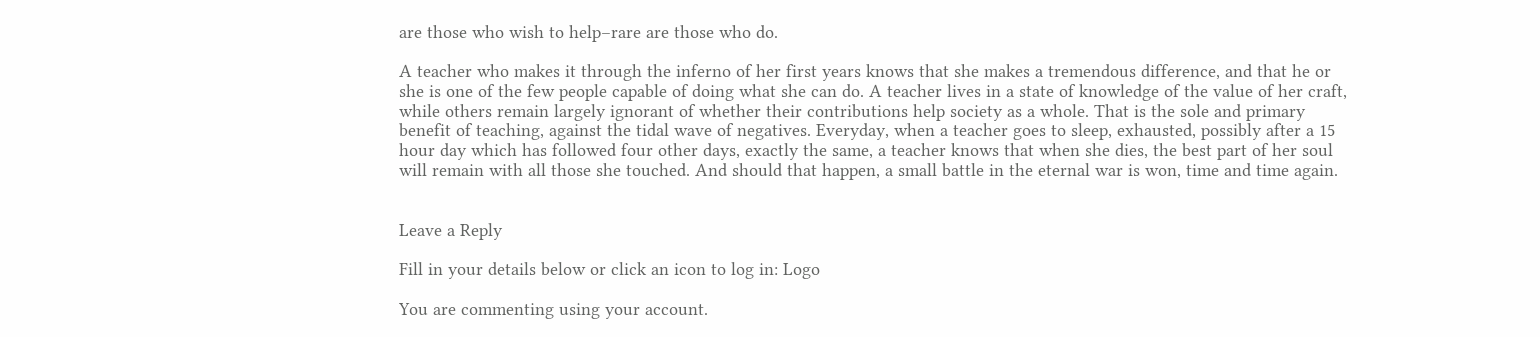are those who wish to help–rare are those who do.

A teacher who makes it through the inferno of her first years knows that she makes a tremendous difference, and that he or she is one of the few people capable of doing what she can do. A teacher lives in a state of knowledge of the value of her craft, while others remain largely ignorant of whether their contributions help society as a whole. That is the sole and primary benefit of teaching, against the tidal wave of negatives. Everyday, when a teacher goes to sleep, exhausted, possibly after a 15 hour day which has followed four other days, exactly the same, a teacher knows that when she dies, the best part of her soul will remain with all those she touched. And should that happen, a small battle in the eternal war is won, time and time again.


Leave a Reply

Fill in your details below or click an icon to log in: Logo

You are commenting using your account.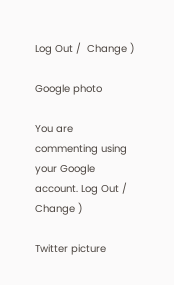Log Out /  Change )

Google photo

You are commenting using your Google account. Log Out /  Change )

Twitter picture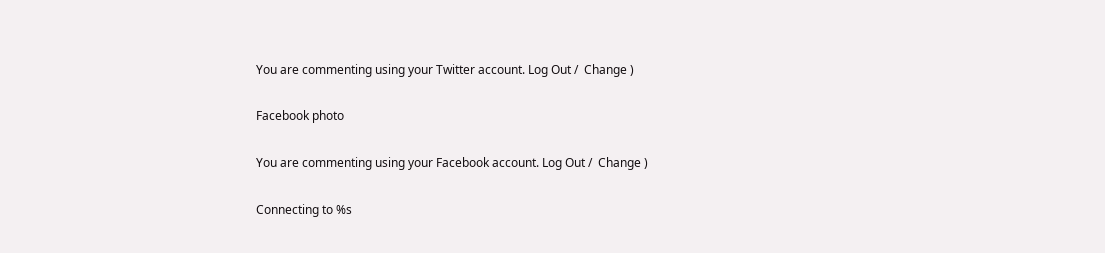You are commenting using your Twitter account. Log Out /  Change )

Facebook photo

You are commenting using your Facebook account. Log Out /  Change )

Connecting to %s